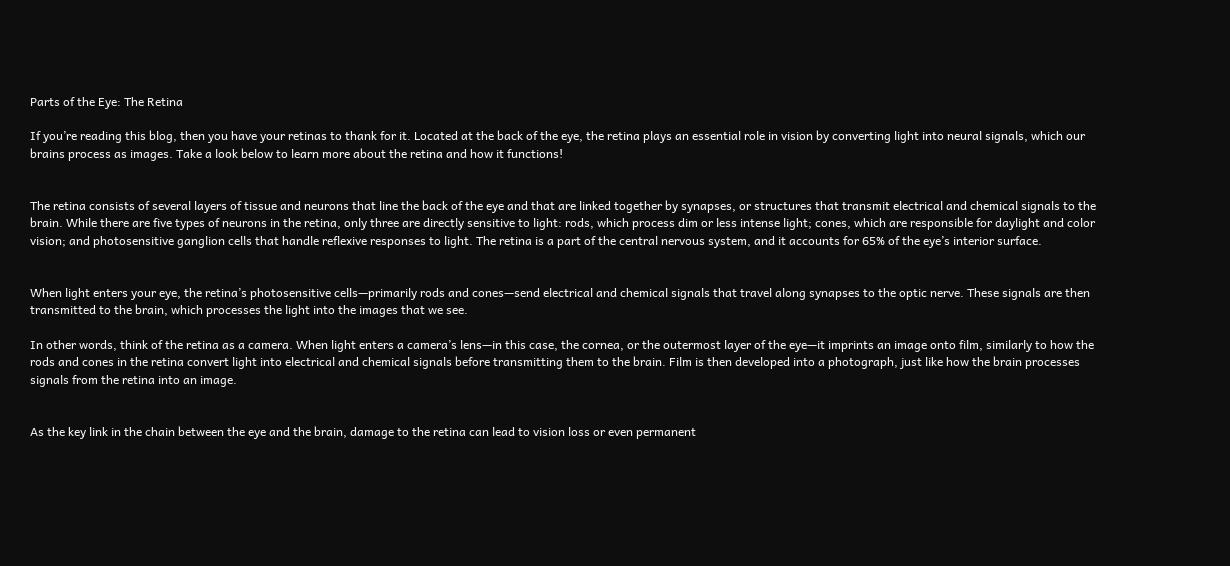Parts of the Eye: The Retina

If you’re reading this blog, then you have your retinas to thank for it. Located at the back of the eye, the retina plays an essential role in vision by converting light into neural signals, which our brains process as images. Take a look below to learn more about the retina and how it functions!


The retina consists of several layers of tissue and neurons that line the back of the eye and that are linked together by synapses, or structures that transmit electrical and chemical signals to the brain. While there are five types of neurons in the retina, only three are directly sensitive to light: rods, which process dim or less intense light; cones, which are responsible for daylight and color vision; and photosensitive ganglion cells that handle reflexive responses to light. The retina is a part of the central nervous system, and it accounts for 65% of the eye’s interior surface.


When light enters your eye, the retina’s photosensitive cells—primarily rods and cones—send electrical and chemical signals that travel along synapses to the optic nerve. These signals are then transmitted to the brain, which processes the light into the images that we see.

In other words, think of the retina as a camera. When light enters a camera’s lens—in this case, the cornea, or the outermost layer of the eye—it imprints an image onto film, similarly to how the rods and cones in the retina convert light into electrical and chemical signals before transmitting them to the brain. Film is then developed into a photograph, just like how the brain processes signals from the retina into an image.


As the key link in the chain between the eye and the brain, damage to the retina can lead to vision loss or even permanent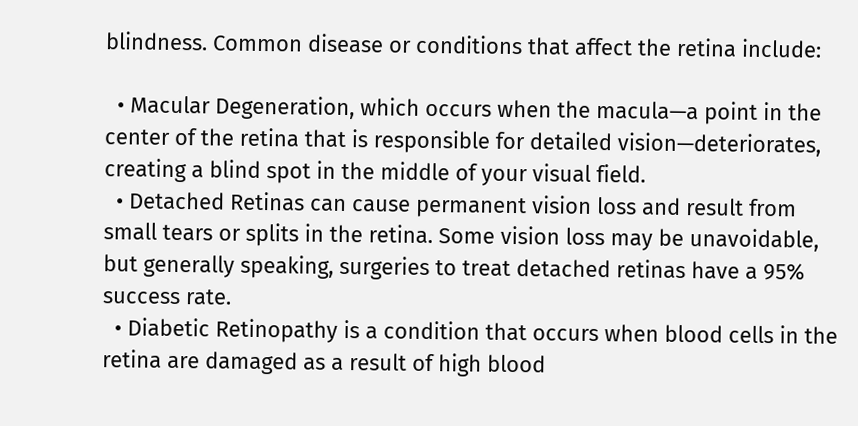blindness. Common disease or conditions that affect the retina include:

  • Macular Degeneration, which occurs when the macula—a point in the center of the retina that is responsible for detailed vision—deteriorates, creating a blind spot in the middle of your visual field.
  • Detached Retinas can cause permanent vision loss and result from small tears or splits in the retina. Some vision loss may be unavoidable, but generally speaking, surgeries to treat detached retinas have a 95% success rate.
  • Diabetic Retinopathy is a condition that occurs when blood cells in the retina are damaged as a result of high blood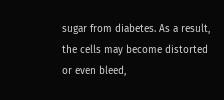sugar from diabetes. As a result, the cells may become distorted or even bleed,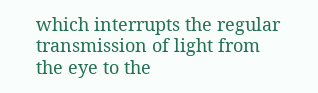which interrupts the regular transmission of light from the eye to the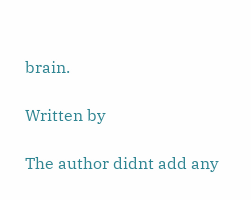brain.

Written by

The author didnt add any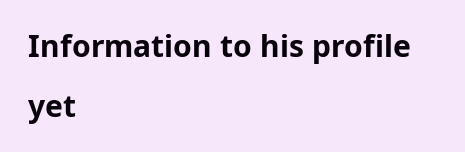Information to his profile yet